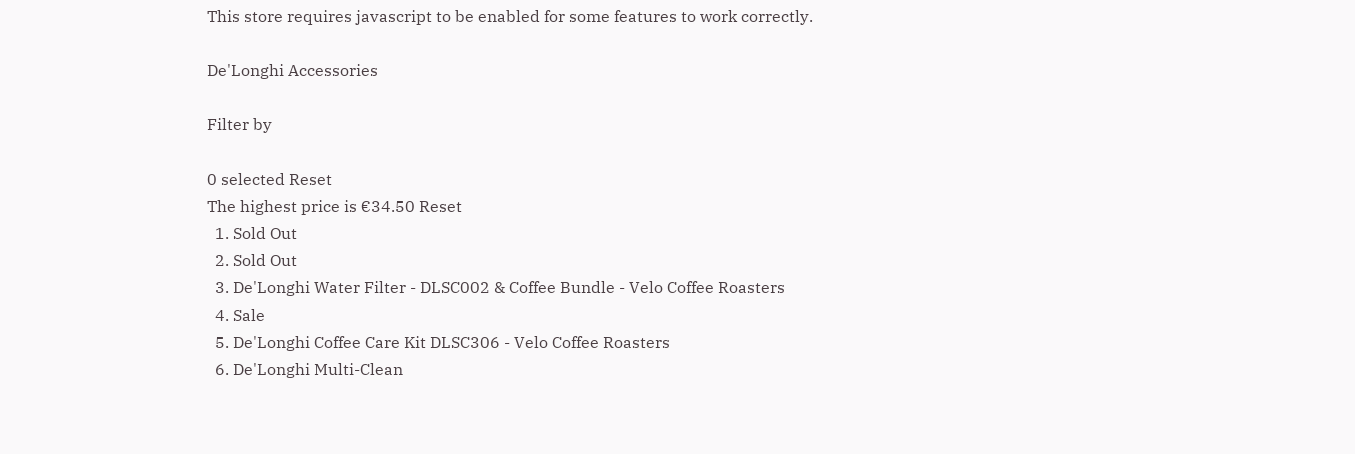This store requires javascript to be enabled for some features to work correctly.

De'Longhi Accessories

Filter by

0 selected Reset
The highest price is €34.50 Reset
  1. Sold Out
  2. Sold Out
  3. De'Longhi Water Filter - DLSC002 & Coffee Bundle - Velo Coffee Roasters
  4. Sale
  5. De'Longhi Coffee Care Kit DLSC306 - Velo Coffee Roasters
  6. De'Longhi Multi-Clean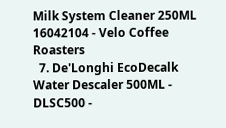Milk System Cleaner 250ML 16042104 - Velo Coffee Roasters
  7. De'Longhi EcoDecalk Water Descaler 500ML - DLSC500 -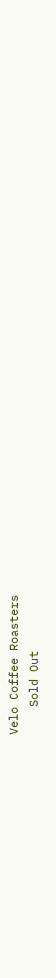Velo Coffee Roasters
    Sold Out